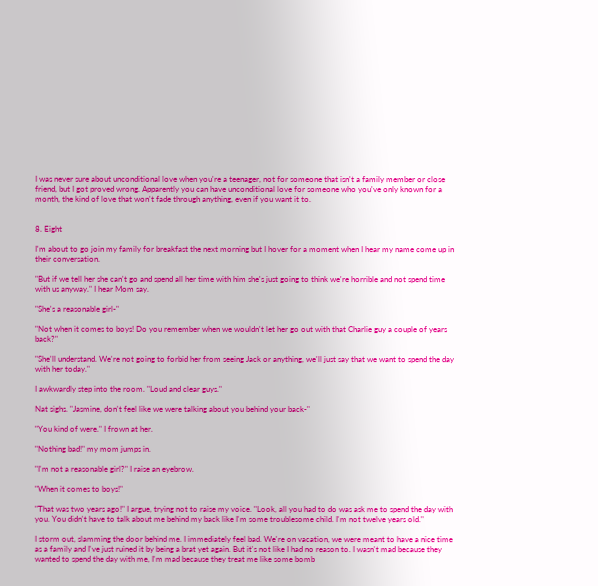I was never sure about unconditional love when you're a teenager, not for someone that isn't a family member or close friend, but I got proved wrong. Apparently you can have unconditional love for someone who you've only known for a month, the kind of love that won't fade through anything, even if you want it to.


8. Eight

I'm about to go join my family for breakfast the next morning but I hover for a moment when I hear my name come up in their conversation.

"But if we tell her she can't go and spend all her time with him she's just going to think we're horrible and not spend time with us anyway." I hear Mom say.

"She's a reasonable girl-"

"Not when it comes to boys! Do you remember when we wouldn't let her go out with that Charlie guy a couple of years back?"

"She'll understand. We're not going to forbid her from seeing Jack or anything, we'll just say that we want to spend the day with her today."

I awkwardly step into the room. "Loud and clear guys."

Nat sighs. "Jasmine, don't feel like we were talking about you behind your back-"

"You kind of were." I frown at her.

"Nothing bad!" my mom jumps in.

"I'm not a reasonable girl?" I raise an eyebrow.

"When it comes to boys!"

"That was two years ago!" I argue, trying not to raise my voice. "Look, all you had to do was ask me to spend the day with you. You didn't have to talk about me behind my back like I'm some troublesome child. I'm not twelve years old."

I storm out, slamming the door behind me. I immediately feel bad. We're on vacation, we were meant to have a nice time as a family and I've just ruined it by being a brat yet again. But it's not like I had no reason to. I wasn't mad because they wanted to spend the day with me, I'm mad because they treat me like some bomb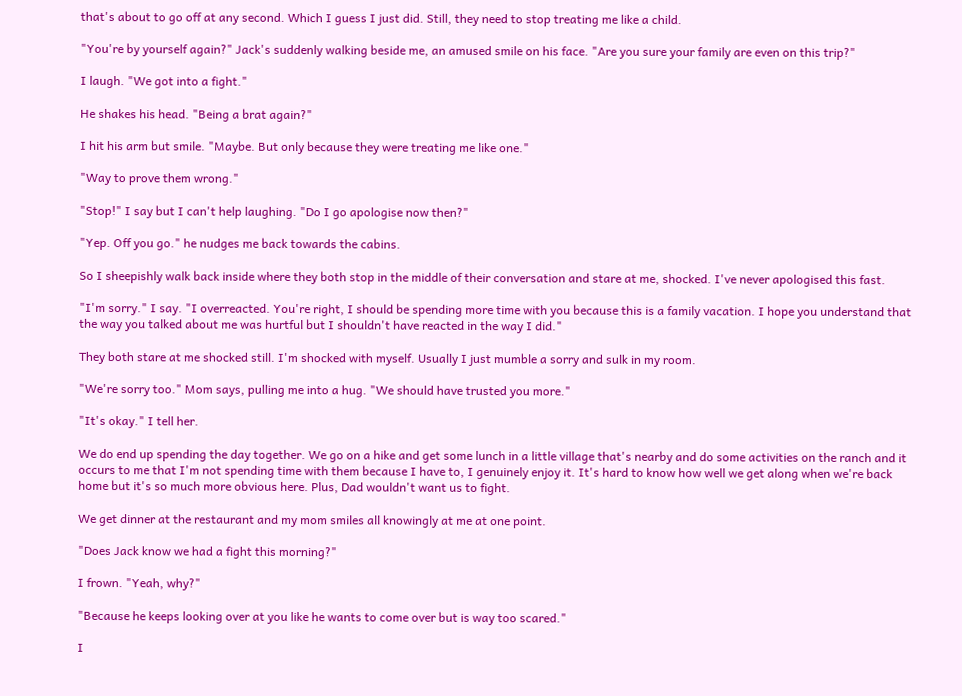that's about to go off at any second. Which I guess I just did. Still, they need to stop treating me like a child.

"You're by yourself again?" Jack's suddenly walking beside me, an amused smile on his face. "Are you sure your family are even on this trip?"

I laugh. "We got into a fight."

He shakes his head. "Being a brat again?"

I hit his arm but smile. "Maybe. But only because they were treating me like one."

"Way to prove them wrong."

"Stop!" I say but I can't help laughing. "Do I go apologise now then?"

"Yep. Off you go." he nudges me back towards the cabins.

So I sheepishly walk back inside where they both stop in the middle of their conversation and stare at me, shocked. I've never apologised this fast.

"I'm sorry." I say. "I overreacted. You're right, I should be spending more time with you because this is a family vacation. I hope you understand that the way you talked about me was hurtful but I shouldn't have reacted in the way I did."

They both stare at me shocked still. I'm shocked with myself. Usually I just mumble a sorry and sulk in my room.

"We're sorry too." Mom says, pulling me into a hug. "We should have trusted you more."

"It's okay." I tell her.

We do end up spending the day together. We go on a hike and get some lunch in a little village that's nearby and do some activities on the ranch and it occurs to me that I'm not spending time with them because I have to, I genuinely enjoy it. It's hard to know how well we get along when we're back home but it's so much more obvious here. Plus, Dad wouldn't want us to fight.

We get dinner at the restaurant and my mom smiles all knowingly at me at one point.

"Does Jack know we had a fight this morning?"

I frown. "Yeah, why?"

"Because he keeps looking over at you like he wants to come over but is way too scared."

I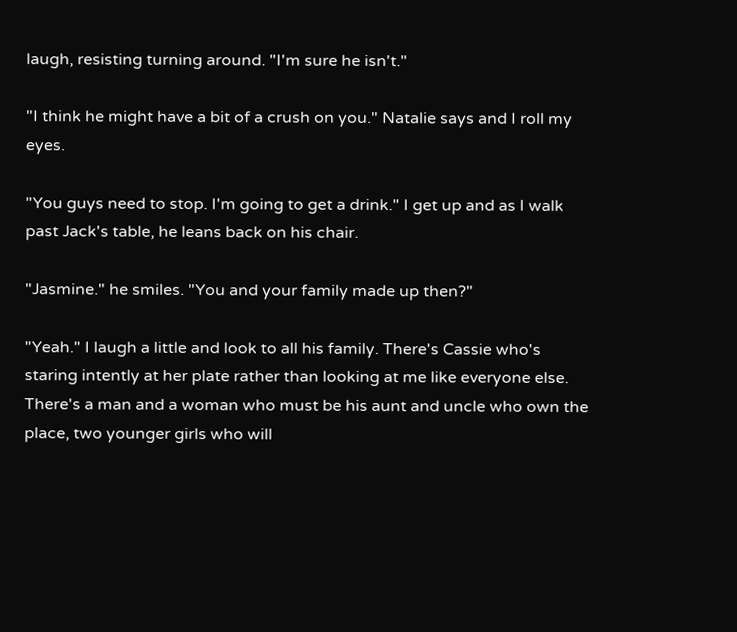laugh, resisting turning around. "I'm sure he isn't."

"I think he might have a bit of a crush on you." Natalie says and I roll my eyes.

"You guys need to stop. I'm going to get a drink." I get up and as I walk past Jack's table, he leans back on his chair.

"Jasmine." he smiles. "You and your family made up then?"

"Yeah." I laugh a little and look to all his family. There's Cassie who's staring intently at her plate rather than looking at me like everyone else. There's a man and a woman who must be his aunt and uncle who own the place, two younger girls who will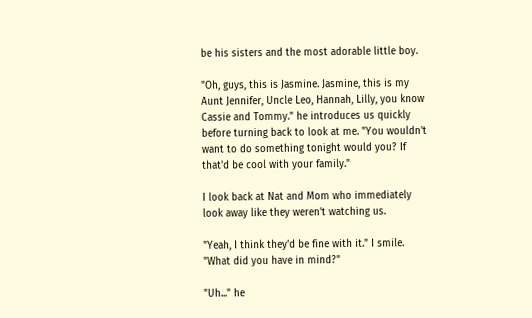be his sisters and the most adorable little boy.

"Oh, guys, this is Jasmine. Jasmine, this is my Aunt Jennifer, Uncle Leo, Hannah, Lilly, you know Cassie and Tommy." he introduces us quickly before turning back to look at me. "You wouldn't want to do something tonight would you? If that'd be cool with your family."

I look back at Nat and Mom who immediately look away like they weren't watching us.

"Yeah, I think they'd be fine with it." I smile. "What did you have in mind?"

"Uh..." he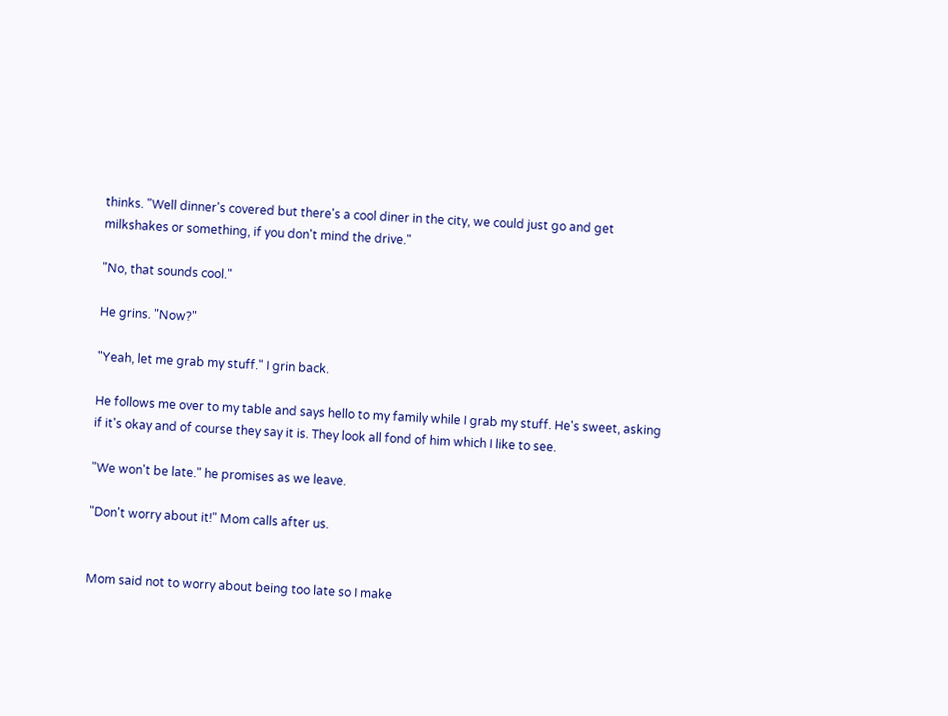thinks. "Well dinner's covered but there's a cool diner in the city, we could just go and get milkshakes or something, if you don't mind the drive."

"No, that sounds cool."

He grins. "Now?"

"Yeah, let me grab my stuff." I grin back.

He follows me over to my table and says hello to my family while I grab my stuff. He's sweet, asking if it's okay and of course they say it is. They look all fond of him which I like to see.

"We won't be late." he promises as we leave.

"Don't worry about it!" Mom calls after us.


Mom said not to worry about being too late so I make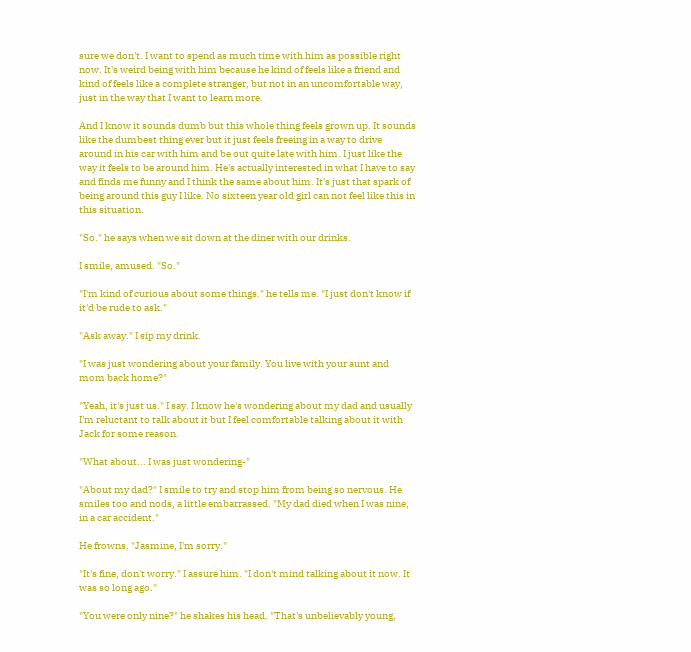sure we don't. I want to spend as much time with him as possible right now. It's weird being with him because he kind of feels like a friend and kind of feels like a complete stranger, but not in an uncomfortable way, just in the way that I want to learn more.

And I know it sounds dumb but this whole thing feels grown up. It sounds like the dumbest thing ever but it just feels freeing in a way to drive around in his car with him and be out quite late with him. I just like the way it feels to be around him. He's actually interested in what I have to say and finds me funny and I think the same about him. It's just that spark of being around this guy I like. No sixteen year old girl can not feel like this in this situation.

"So." he says when we sit down at the diner with our drinks.

I smile, amused. "So."

"I'm kind of curious about some things." he tells me. "I just don't know if it'd be rude to ask."

"Ask away." I sip my drink.

"I was just wondering about your family. You live with your aunt and mom back home?"

"Yeah, it's just us." I say. I know he's wondering about my dad and usually I'm reluctant to talk about it but I feel comfortable talking about it with Jack for some reason.

"What about... I was just wondering-"

"About my dad?" I smile to try and stop him from being so nervous. He smiles too and nods, a little embarrassed. "My dad died when I was nine, in a car accident."

He frowns. "Jasmine, I'm sorry."

"It's fine, don't worry." I assure him. "I don't mind talking about it now. It was so long ago."

"You were only nine?" he shakes his head. "That's unbelievably young,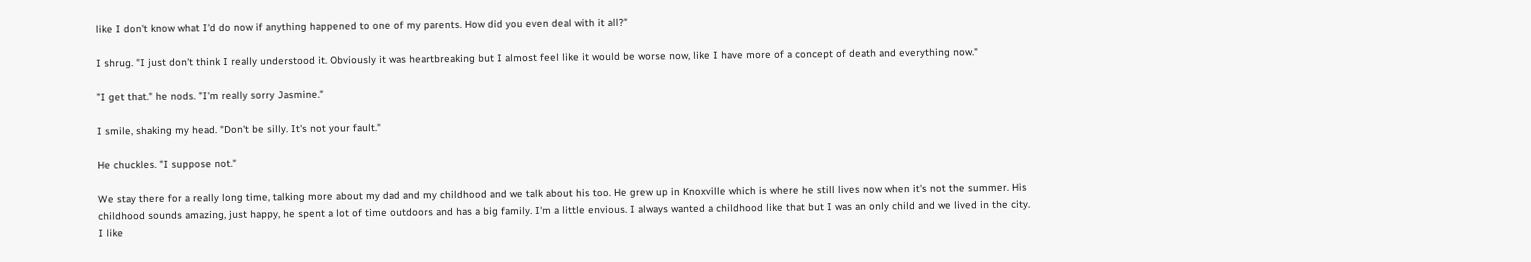like I don't know what I'd do now if anything happened to one of my parents. How did you even deal with it all?"

I shrug. "I just don't think I really understood it. Obviously it was heartbreaking but I almost feel like it would be worse now, like I have more of a concept of death and everything now."

"I get that." he nods. "I'm really sorry Jasmine."

I smile, shaking my head. "Don't be silly. It's not your fault."

He chuckles. "I suppose not."

We stay there for a really long time, talking more about my dad and my childhood and we talk about his too. He grew up in Knoxville which is where he still lives now when it's not the summer. His childhood sounds amazing, just happy, he spent a lot of time outdoors and has a big family. I'm a little envious. I always wanted a childhood like that but I was an only child and we lived in the city. I like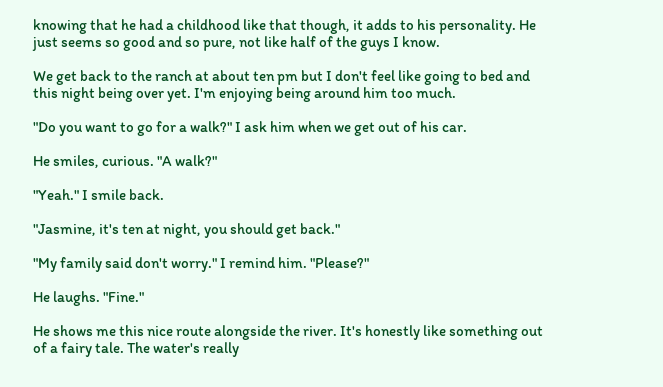knowing that he had a childhood like that though, it adds to his personality. He just seems so good and so pure, not like half of the guys I know.

We get back to the ranch at about ten pm but I don't feel like going to bed and this night being over yet. I'm enjoying being around him too much.

"Do you want to go for a walk?" I ask him when we get out of his car.

He smiles, curious. "A walk?"

"Yeah." I smile back.

"Jasmine, it's ten at night, you should get back."

"My family said don't worry." I remind him. "Please?"

He laughs. "Fine."

He shows me this nice route alongside the river. It's honestly like something out of a fairy tale. The water's really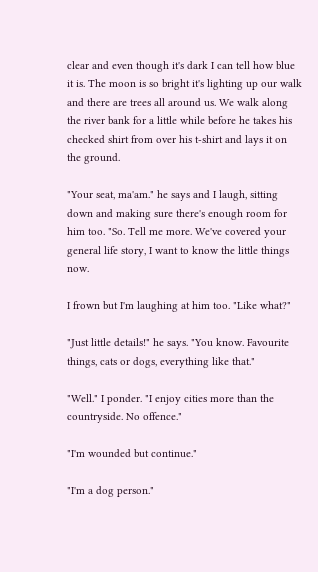clear and even though it's dark I can tell how blue it is. The moon is so bright it's lighting up our walk and there are trees all around us. We walk along the river bank for a little while before he takes his checked shirt from over his t-shirt and lays it on the ground.

"Your seat, ma'am." he says and I laugh, sitting down and making sure there's enough room for him too. "So. Tell me more. We've covered your general life story, I want to know the little things now.

I frown but I'm laughing at him too. "Like what?"

"Just little details!" he says. "You know. Favourite things, cats or dogs, everything like that."

"Well." I ponder. "I enjoy cities more than the countryside. No offence."

"I'm wounded but continue."

"I'm a dog person."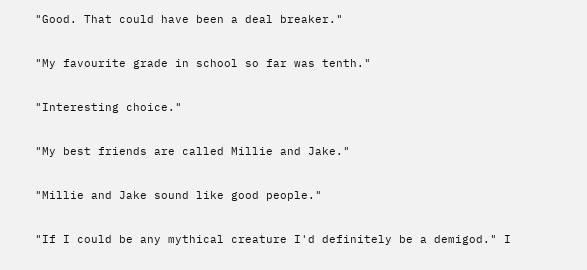"Good. That could have been a deal breaker."

"My favourite grade in school so far was tenth."

"Interesting choice."

"My best friends are called Millie and Jake."

"Millie and Jake sound like good people."

"If I could be any mythical creature I'd definitely be a demigod." I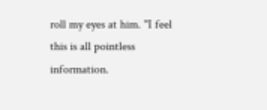roll my eyes at him. "I feel this is all pointless information.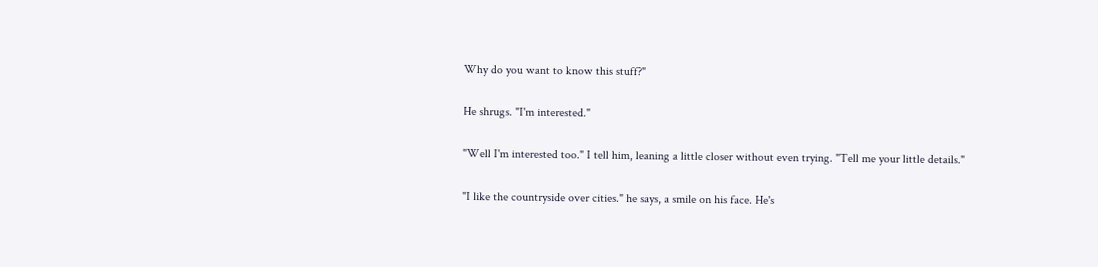Why do you want to know this stuff?"

He shrugs. "I'm interested."

"Well I'm interested too." I tell him, leaning a little closer without even trying. "Tell me your little details."

"I like the countryside over cities." he says, a smile on his face. He's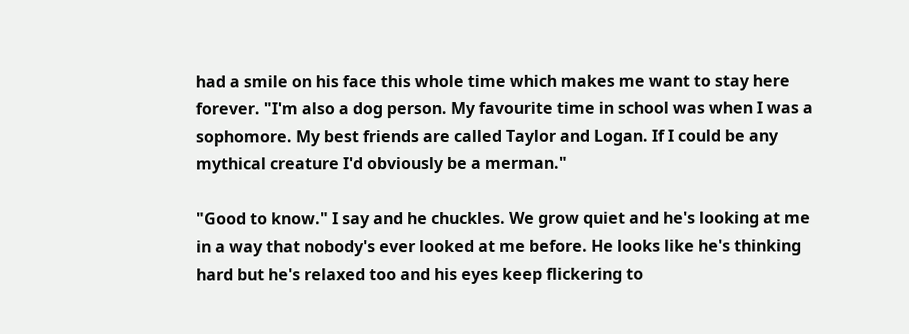had a smile on his face this whole time which makes me want to stay here forever. "I'm also a dog person. My favourite time in school was when I was a sophomore. My best friends are called Taylor and Logan. If I could be any mythical creature I'd obviously be a merman."

"Good to know." I say and he chuckles. We grow quiet and he's looking at me in a way that nobody's ever looked at me before. He looks like he's thinking hard but he's relaxed too and his eyes keep flickering to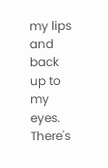my lips and back up to my eyes. There's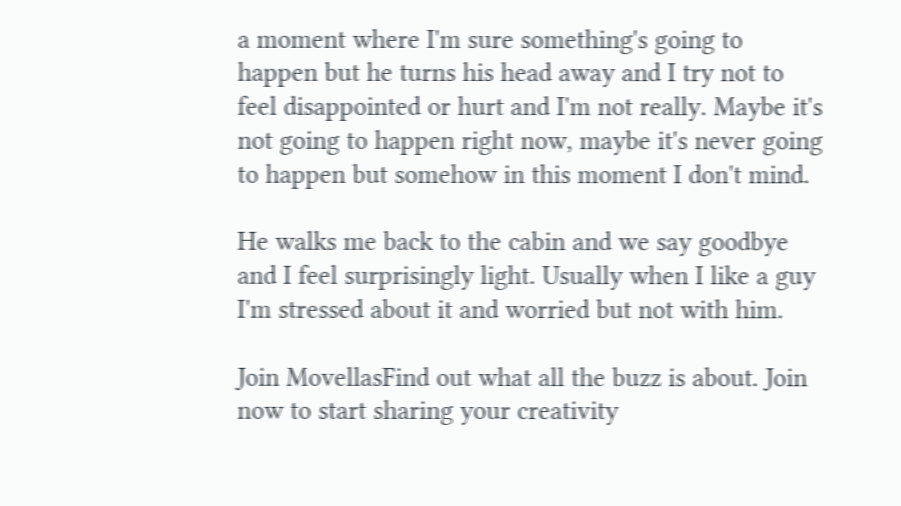a moment where I'm sure something's going to happen but he turns his head away and I try not to feel disappointed or hurt and I'm not really. Maybe it's not going to happen right now, maybe it's never going to happen but somehow in this moment I don't mind.

He walks me back to the cabin and we say goodbye and I feel surprisingly light. Usually when I like a guy I'm stressed about it and worried but not with him.

Join MovellasFind out what all the buzz is about. Join now to start sharing your creativity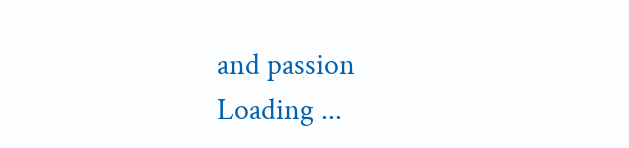and passion
Loading ...